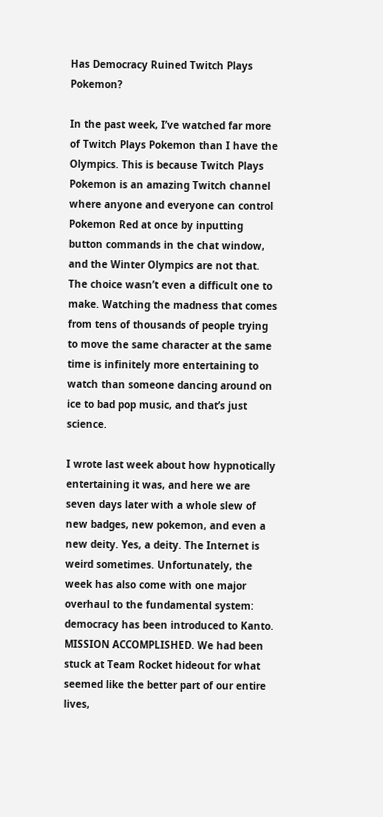Has Democracy Ruined Twitch Plays Pokemon?

In the past week, I’ve watched far more of Twitch Plays Pokemon than I have the Olympics. This is because Twitch Plays Pokemon is an amazing Twitch channel where anyone and everyone can control Pokemon Red at once by inputting button commands in the chat window, and the Winter Olympics are not that. The choice wasn’t even a difficult one to make. Watching the madness that comes from tens of thousands of people trying to move the same character at the same time is infinitely more entertaining to watch than someone dancing around on ice to bad pop music, and that’s just science.

I wrote last week about how hypnotically entertaining it was, and here we are seven days later with a whole slew of new badges, new pokemon, and even a new deity. Yes, a deity. The Internet is weird sometimes. Unfortunately, the week has also come with one major overhaul to the fundamental system: democracy has been introduced to Kanto. MISSION ACCOMPLISHED. We had been stuck at Team Rocket hideout for what seemed like the better part of our entire lives,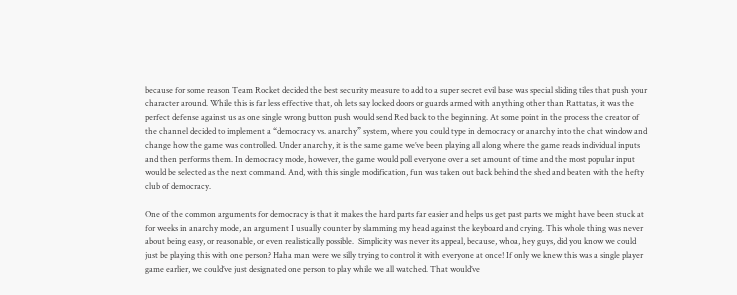because for some reason Team Rocket decided the best security measure to add to a super secret evil base was special sliding tiles that push your character around. While this is far less effective that, oh lets say locked doors or guards armed with anything other than Rattatas, it was the perfect defense against us as one single wrong button push would send Red back to the beginning. At some point in the process the creator of the channel decided to implement a “democracy vs. anarchy” system, where you could type in democracy or anarchy into the chat window and change how the game was controlled. Under anarchy, it is the same game we’ve been playing all along where the game reads individual inputs and then performs them. In democracy mode, however, the game would poll everyone over a set amount of time and the most popular input would be selected as the next command. And, with this single modification, fun was taken out back behind the shed and beaten with the hefty club of democracy.

One of the common arguments for democracy is that it makes the hard parts far easier and helps us get past parts we might have been stuck at for weeks in anarchy mode, an argument I usually counter by slamming my head against the keyboard and crying. This whole thing was never about being easy, or reasonable, or even realistically possible.  Simplicity was never its appeal, because, whoa, hey guys, did you know we could just be playing this with one person? Haha man were we silly trying to control it with everyone at once! If only we knew this was a single player game earlier, we could’ve just designated one person to play while we all watched. That would’ve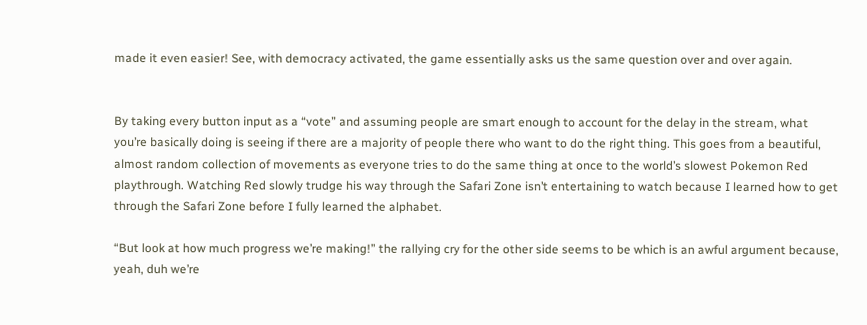made it even easier! See, with democracy activated, the game essentially asks us the same question over and over again.


By taking every button input as a “vote” and assuming people are smart enough to account for the delay in the stream, what you’re basically doing is seeing if there are a majority of people there who want to do the right thing. This goes from a beautiful, almost random collection of movements as everyone tries to do the same thing at once to the world’s slowest Pokemon Red playthrough. Watching Red slowly trudge his way through the Safari Zone isn’t entertaining to watch because I learned how to get through the Safari Zone before I fully learned the alphabet.

“But look at how much progress we’re making!” the rallying cry for the other side seems to be which is an awful argument because, yeah, duh we’re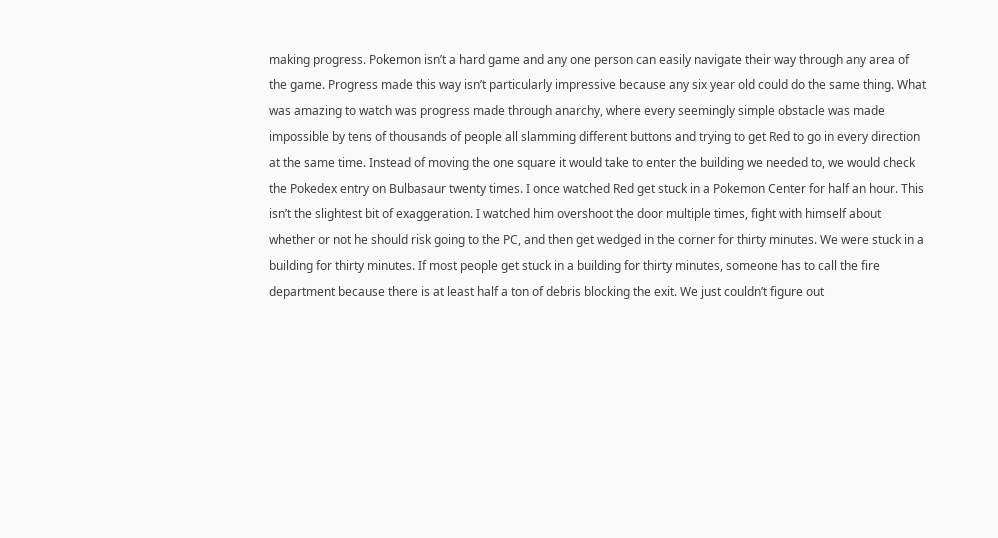making progress. Pokemon isn’t a hard game and any one person can easily navigate their way through any area of the game. Progress made this way isn’t particularly impressive because any six year old could do the same thing. What was amazing to watch was progress made through anarchy, where every seemingly simple obstacle was made impossible by tens of thousands of people all slamming different buttons and trying to get Red to go in every direction at the same time. Instead of moving the one square it would take to enter the building we needed to, we would check the Pokedex entry on Bulbasaur twenty times. I once watched Red get stuck in a Pokemon Center for half an hour. This isn’t the slightest bit of exaggeration. I watched him overshoot the door multiple times, fight with himself about whether or not he should risk going to the PC, and then get wedged in the corner for thirty minutes. We were stuck in a building for thirty minutes. If most people get stuck in a building for thirty minutes, someone has to call the fire department because there is at least half a ton of debris blocking the exit. We just couldn’t figure out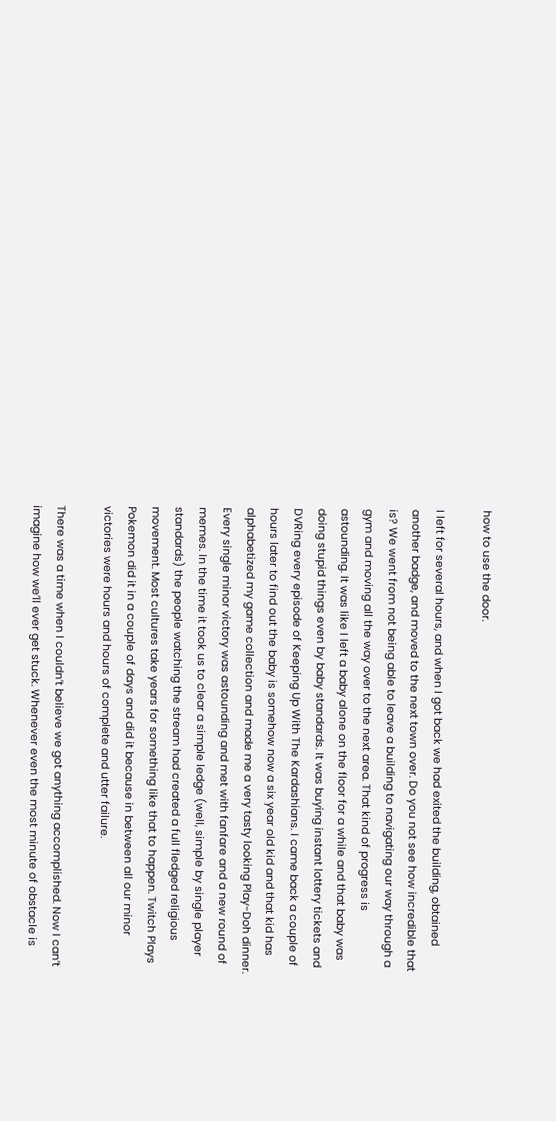how to use the door.

I left for several hours, and when I got back we had exited the building, obtained another badge, and moved to the next town over. Do you not see how incredible that is? We went from not being able to leave a building to navigating our way through a gym and moving all the way over to the next area. That kind of progress is astounding. It was like I left a baby alone on the floor for a while and that baby was doing stupid things even by baby standards. It was buying instant lottery tickets and DVRing every episode of Keeping Up With The Kardashians. I came back a couple of hours later to find out the baby is somehow now a six year old kid and that kid has alphabetized my game collection and made me a very tasty looking Play-Doh dinner. Every single minor victory was astounding and met with fanfare and a new round of memes. In the time it took us to clear a simple ledge (well, simple by single player standards) the people watching the stream had created a full fledged religious movement. Most cultures take years for something like that to happen. Twitch Plays Pokemon did it in a couple of days and did it because in between all our minor victories were hours and hours of complete and utter failure.

There was a time when I couldn’t believe we got anything accomplished. Now I can’t imagine how we’ll ever get stuck. Whenever even the most minute of obstacle is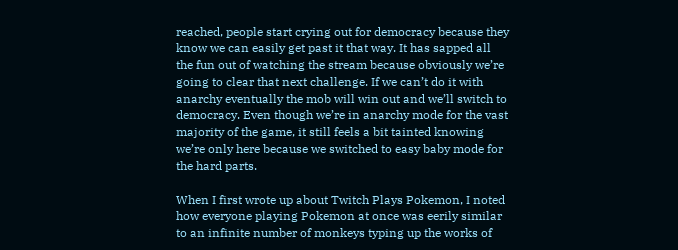reached, people start crying out for democracy because they know we can easily get past it that way. It has sapped all the fun out of watching the stream because obviously we’re going to clear that next challenge. If we can’t do it with anarchy eventually the mob will win out and we’ll switch to democracy. Even though we’re in anarchy mode for the vast majority of the game, it still feels a bit tainted knowing we’re only here because we switched to easy baby mode for the hard parts.

When I first wrote up about Twitch Plays Pokemon, I noted how everyone playing Pokemon at once was eerily similar to an infinite number of monkeys typing up the works of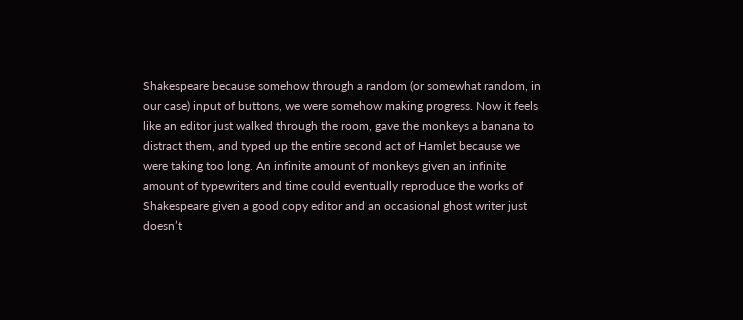Shakespeare because somehow through a random (or somewhat random, in our case) input of buttons, we were somehow making progress. Now it feels like an editor just walked through the room, gave the monkeys a banana to distract them, and typed up the entire second act of Hamlet because we were taking too long. An infinite amount of monkeys given an infinite amount of typewriters and time could eventually reproduce the works of Shakespeare given a good copy editor and an occasional ghost writer just doesn’t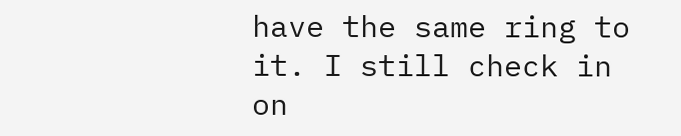have the same ring to it. I still check in on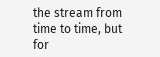the stream from time to time, but for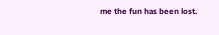me the fun has been lost.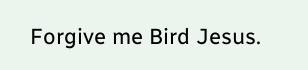Forgive me Bird Jesus.